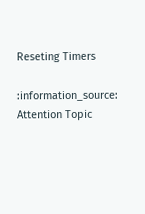Reseting Timers

:information_source: Attention Topic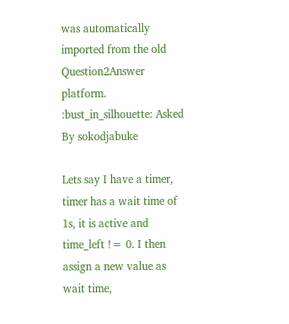was automatically imported from the old Question2Answer platform.
:bust_in_silhouette: Asked By sokodjabuke

Lets say I have a timer, timer has a wait time of 1s, it is active and time_left != 0. I then assign a new value as wait time,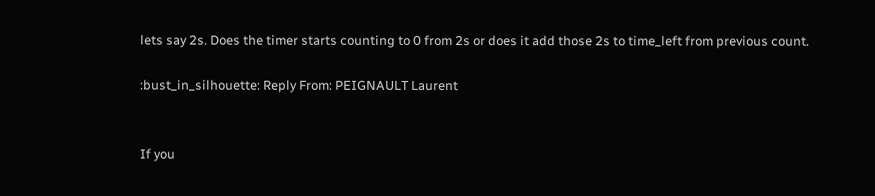lets say 2s. Does the timer starts counting to 0 from 2s or does it add those 2s to time_left from previous count.

:bust_in_silhouette: Reply From: PEIGNAULT Laurent


If you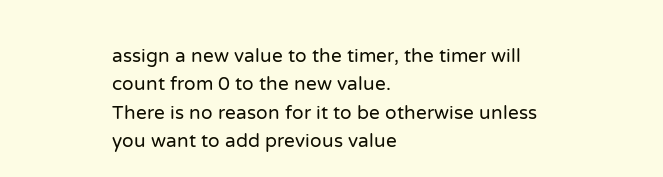assign a new value to the timer, the timer will count from 0 to the new value.
There is no reason for it to be otherwise unless you want to add previous value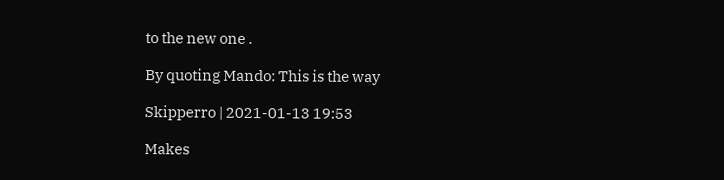to the new one .

By quoting Mando: This is the way

Skipperro | 2021-01-13 19:53

Makes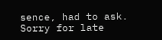sence, had to ask. Sorry for late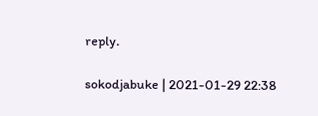reply.

sokodjabuke | 2021-01-29 22:38